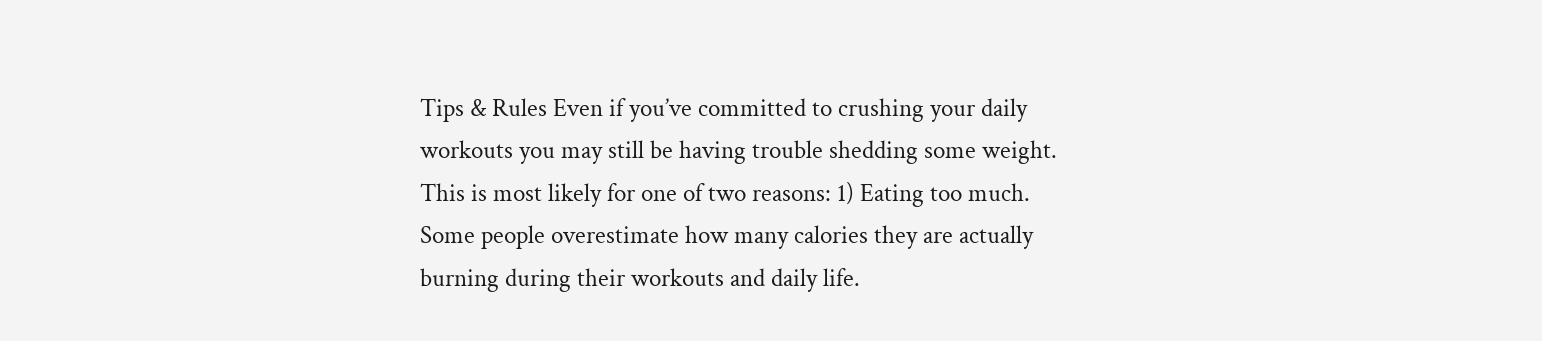Tips & Rules Even if you’ve committed to crushing your daily workouts you may still be having trouble shedding some weight. This is most likely for one of two reasons: 1) Eating too much. Some people overestimate how many calories they are actually burning during their workouts and daily life.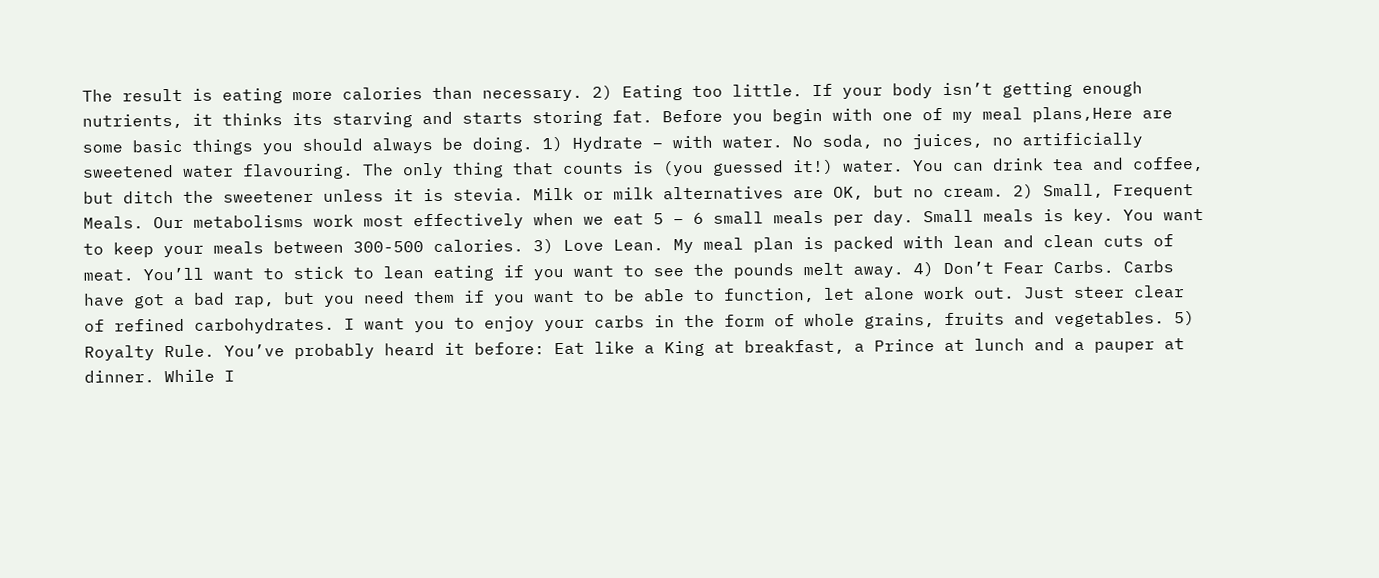The result is eating more calories than necessary. 2) Eating too little. If your body isn’t getting enough nutrients, it thinks its starving and starts storing fat. Before you begin with one of my meal plans,Here are some basic things you should always be doing. 1) Hydrate – with water. No soda, no juices, no artificially sweetened water flavouring. The only thing that counts is (you guessed it!) water. You can drink tea and coffee, but ditch the sweetener unless it is stevia. Milk or milk alternatives are OK, but no cream. 2) Small, Frequent Meals. Our metabolisms work most effectively when we eat 5 – 6 small meals per day. Small meals is key. You want to keep your meals between 300-500 calories. 3) Love Lean. My meal plan is packed with lean and clean cuts of meat. You’ll want to stick to lean eating if you want to see the pounds melt away. 4) Don’t Fear Carbs. Carbs have got a bad rap, but you need them if you want to be able to function, let alone work out. Just steer clear of refined carbohydrates. I want you to enjoy your carbs in the form of whole grains, fruits and vegetables. 5) Royalty Rule. You’ve probably heard it before: Eat like a King at breakfast, a Prince at lunch and a pauper at dinner. While I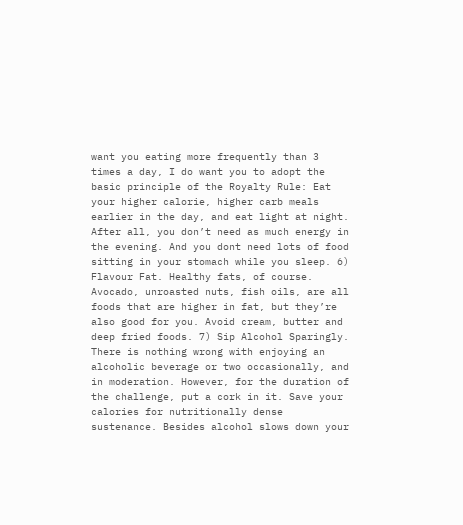want you eating more frequently than 3 times a day, I do want you to adopt the basic principle of the Royalty Rule: Eat your higher calorie, higher carb meals earlier in the day, and eat light at night. After all, you don’t need as much energy in the evening. And you dont need lots of food sitting in your stomach while you sleep. 6) Flavour Fat. Healthy fats, of course. Avocado, unroasted nuts, fish oils, are all foods that are higher in fat, but they’re also good for you. Avoid cream, butter and deep fried foods. 7) Sip Alcohol Sparingly. There is nothing wrong with enjoying an alcoholic beverage or two occasionally, and in moderation. However, for the duration of the challenge, put a cork in it. Save your calories for nutritionally dense sustenance. Besides alcohol slows down your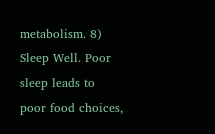metabolism. 8) Sleep Well. Poor sleep leads to poor food choices,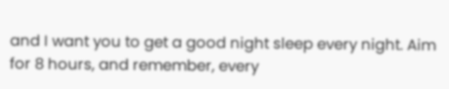and I want you to get a good night sleep every night. Aim for 8 hours, and remember, every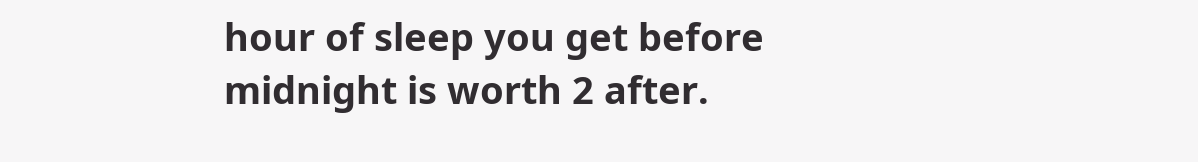hour of sleep you get before midnight is worth 2 after.